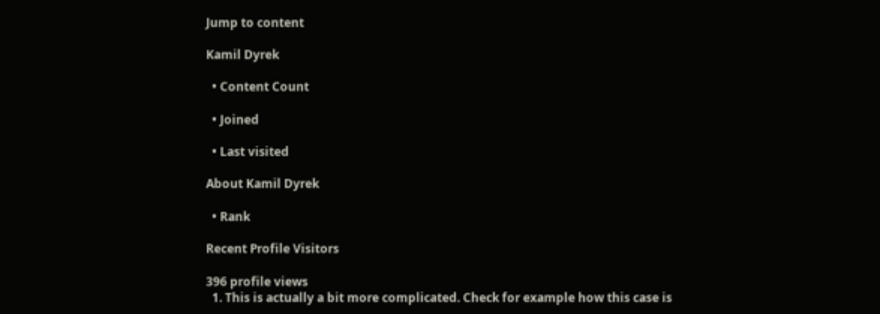Jump to content

Kamil Dyrek

  • Content Count

  • Joined

  • Last visited

About Kamil Dyrek

  • Rank

Recent Profile Visitors

396 profile views
  1. This is actually a bit more complicated. Check for example how this case is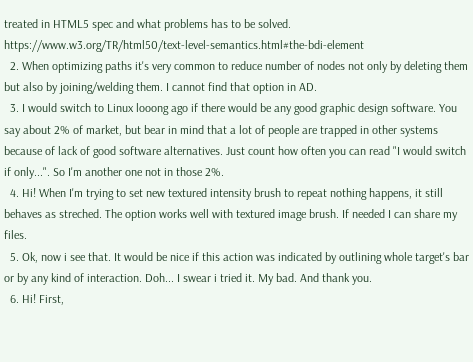treated in HTML5 spec and what problems has to be solved. https://www.w3.org/TR/html50/text-level-semantics.html#the-bdi-element
  2. When optimizing paths it's very common to reduce number of nodes not only by deleting them but also by joining/welding them. I cannot find that option in AD.
  3. I would switch to Linux looong ago if there would be any good graphic design software. You say about 2% of market, but bear in mind that a lot of people are trapped in other systems because of lack of good software alternatives. Just count how often you can read "I would switch if only...". So I'm another one not in those 2%.
  4. Hi! When I'm trying to set new textured intensity brush to repeat nothing happens, it still behaves as streched. The option works well with textured image brush. If needed I can share my files.
  5. Ok, now i see that. It would be nice if this action was indicated by outlining whole target's bar or by any kind of interaction. Doh... I swear i tried it. My bad. And thank you.
  6. Hi! First,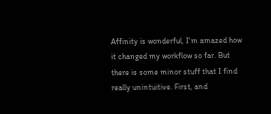Affinity is wonderful, I'm amazed how it changed my workflow so far. But there is some minor stuff that I find really unintuitive. First, and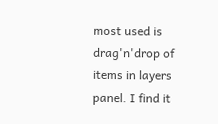most used is drag'n'drop of items in layers panel. I find it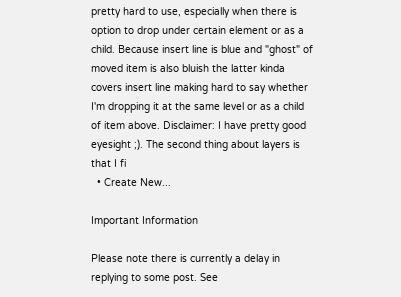pretty hard to use, especially when there is option to drop under certain element or as a child. Because insert line is blue and "ghost" of moved item is also bluish the latter kinda covers insert line making hard to say whether I'm dropping it at the same level or as a child of item above. Disclaimer: I have pretty good eyesight ;). The second thing about layers is that I fi
  • Create New...

Important Information

Please note there is currently a delay in replying to some post. See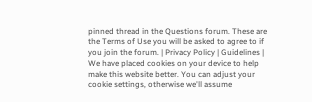pinned thread in the Questions forum. These are the Terms of Use you will be asked to agree to if you join the forum. | Privacy Policy | Guidelines | We have placed cookies on your device to help make this website better. You can adjust your cookie settings, otherwise we'll assume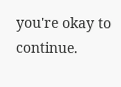you're okay to continue.